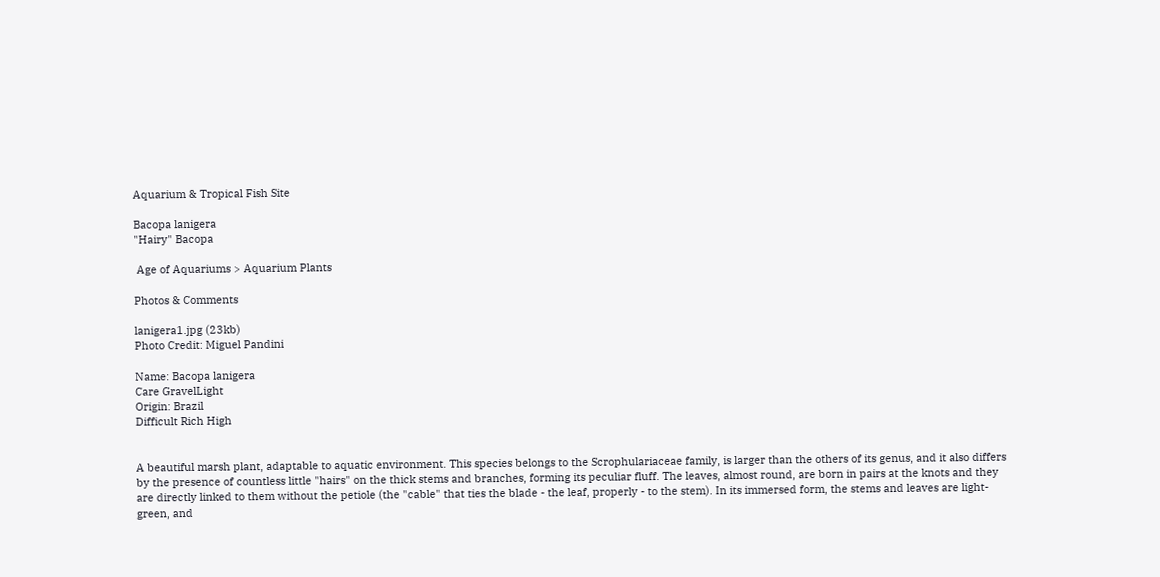Aquarium & Tropical Fish Site

Bacopa lanigera
"Hairy" Bacopa

 Age of Aquariums > Aquarium Plants

Photos & Comments

lanigera1.jpg (23kb)
Photo Credit: Miguel Pandini

Name: Bacopa lanigera
Care GravelLight
Origin: Brazil
Difficult Rich High


A beautiful marsh plant, adaptable to aquatic environment. This species belongs to the Scrophulariaceae family, is larger than the others of its genus, and it also differs by the presence of countless little "hairs" on the thick stems and branches, forming its peculiar fluff. The leaves, almost round, are born in pairs at the knots and they are directly linked to them without the petiole (the "cable" that ties the blade - the leaf, properly - to the stem). In its immersed form, the stems and leaves are light-green, and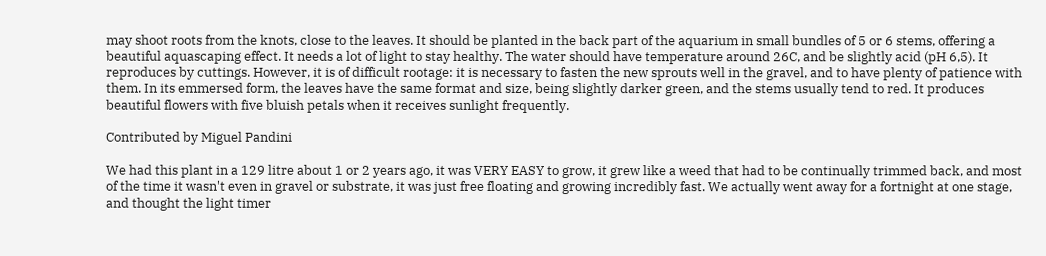may shoot roots from the knots, close to the leaves. It should be planted in the back part of the aquarium in small bundles of 5 or 6 stems, offering a beautiful aquascaping effect. It needs a lot of light to stay healthy. The water should have temperature around 26C, and be slightly acid (pH 6,5). It reproduces by cuttings. However, it is of difficult rootage: it is necessary to fasten the new sprouts well in the gravel, and to have plenty of patience with them. In its emmersed form, the leaves have the same format and size, being slightly darker green, and the stems usually tend to red. It produces beautiful flowers with five bluish petals when it receives sunlight frequently.

Contributed by Miguel Pandini

We had this plant in a 129 litre about 1 or 2 years ago, it was VERY EASY to grow, it grew like a weed that had to be continually trimmed back, and most of the time it wasn't even in gravel or substrate, it was just free floating and growing incredibly fast. We actually went away for a fortnight at one stage, and thought the light timer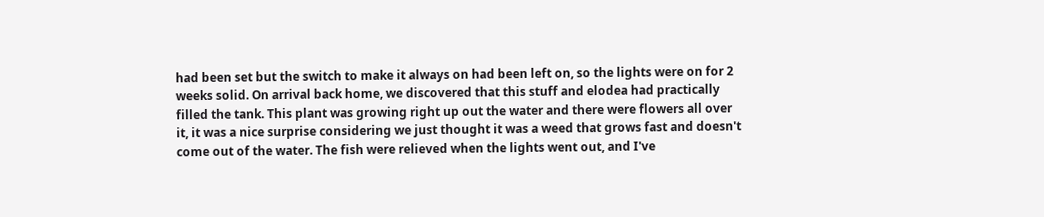had been set but the switch to make it always on had been left on, so the lights were on for 2 weeks solid. On arrival back home, we discovered that this stuff and elodea had practically filled the tank. This plant was growing right up out the water and there were flowers all over it, it was a nice surprise considering we just thought it was a weed that grows fast and doesn't come out of the water. The fish were relieved when the lights went out, and I've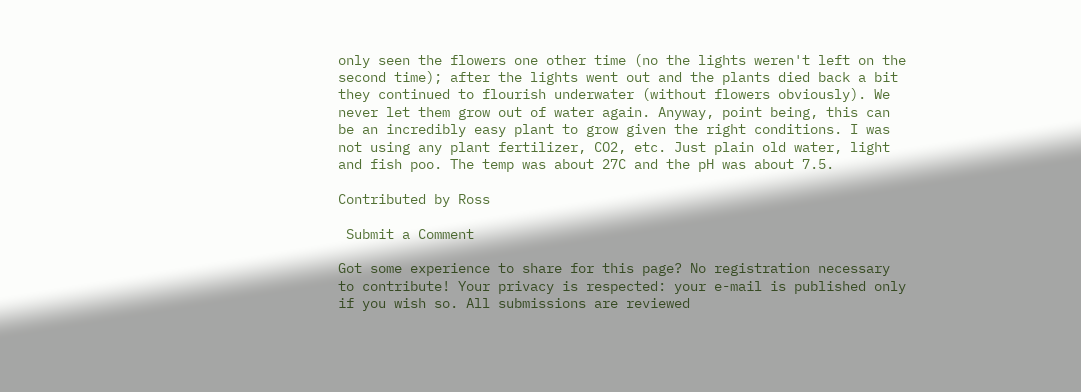only seen the flowers one other time (no the lights weren't left on the second time); after the lights went out and the plants died back a bit they continued to flourish underwater (without flowers obviously). We never let them grow out of water again. Anyway, point being, this can be an incredibly easy plant to grow given the right conditions. I was not using any plant fertilizer, CO2, etc. Just plain old water, light and fish poo. The temp was about 27C and the pH was about 7.5.

Contributed by Ross

 Submit a Comment

Got some experience to share for this page? No registration necessary to contribute! Your privacy is respected: your e-mail is published only if you wish so. All submissions are reviewed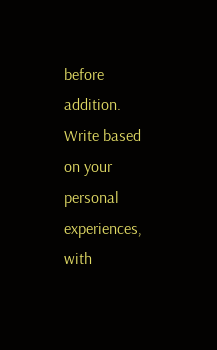before addition. Write based on your personal experiences, with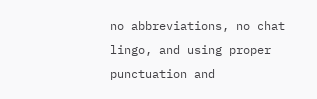no abbreviations, no chat lingo, and using proper punctuation and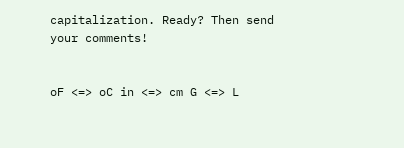capitalization. Ready? Then send your comments!


oF <=> oC in <=> cm G <=> L